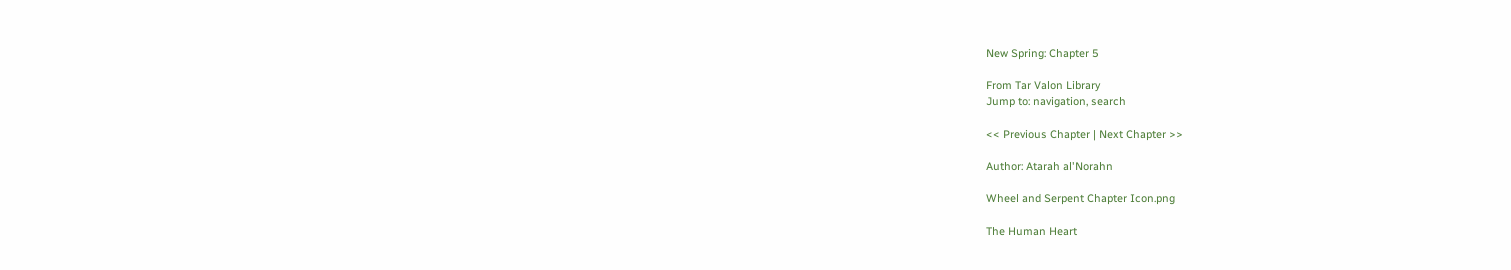New Spring: Chapter 5

From Tar Valon Library
Jump to: navigation, search

<< Previous Chapter | Next Chapter >>

Author: Atarah al'Norahn

Wheel and Serpent Chapter Icon.png

The Human Heart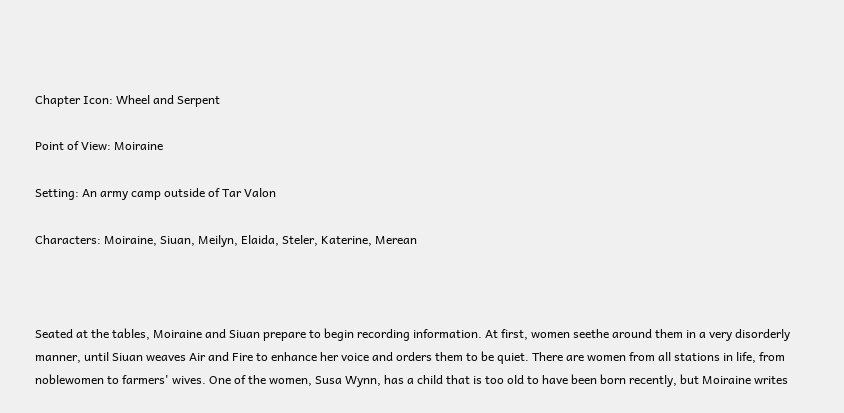Chapter Icon: Wheel and Serpent

Point of View: Moiraine

Setting: An army camp outside of Tar Valon

Characters: Moiraine, Siuan, Meilyn, Elaida, Steler, Katerine, Merean



Seated at the tables, Moiraine and Siuan prepare to begin recording information. At first, women seethe around them in a very disorderly manner, until Siuan weaves Air and Fire to enhance her voice and orders them to be quiet. There are women from all stations in life, from noblewomen to farmers' wives. One of the women, Susa Wynn, has a child that is too old to have been born recently, but Moiraine writes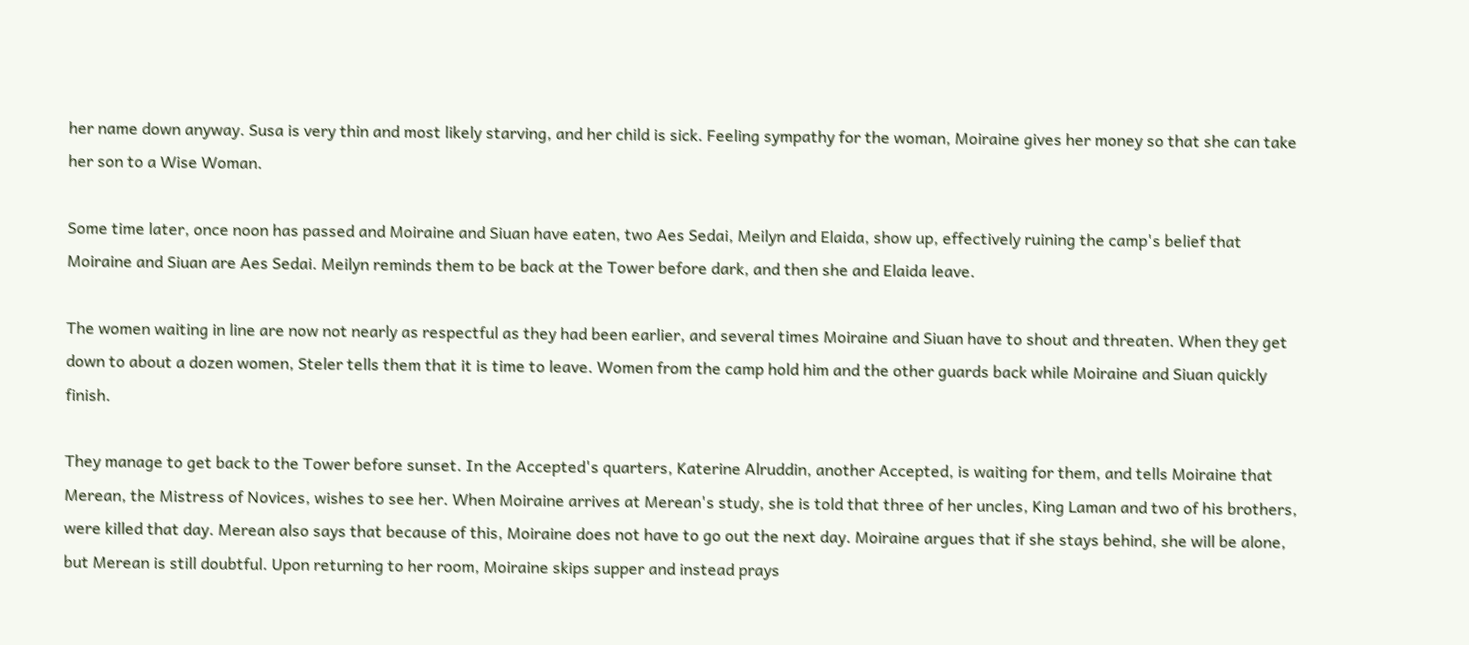her name down anyway. Susa is very thin and most likely starving, and her child is sick. Feeling sympathy for the woman, Moiraine gives her money so that she can take her son to a Wise Woman.

Some time later, once noon has passed and Moiraine and Siuan have eaten, two Aes Sedai, Meilyn and Elaida, show up, effectively ruining the camp's belief that Moiraine and Siuan are Aes Sedai. Meilyn reminds them to be back at the Tower before dark, and then she and Elaida leave.

The women waiting in line are now not nearly as respectful as they had been earlier, and several times Moiraine and Siuan have to shout and threaten. When they get down to about a dozen women, Steler tells them that it is time to leave. Women from the camp hold him and the other guards back while Moiraine and Siuan quickly finish.

They manage to get back to the Tower before sunset. In the Accepted's quarters, Katerine Alruddin, another Accepted, is waiting for them, and tells Moiraine that Merean, the Mistress of Novices, wishes to see her. When Moiraine arrives at Merean's study, she is told that three of her uncles, King Laman and two of his brothers, were killed that day. Merean also says that because of this, Moiraine does not have to go out the next day. Moiraine argues that if she stays behind, she will be alone, but Merean is still doubtful. Upon returning to her room, Moiraine skips supper and instead prays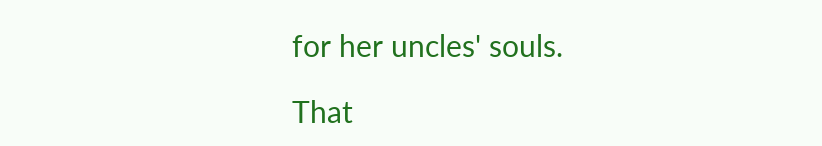for her uncles' souls.

That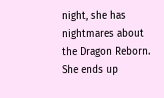night, she has nightmares about the Dragon Reborn. She ends up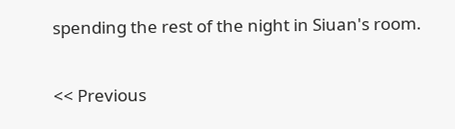spending the rest of the night in Siuan's room.

<< Previous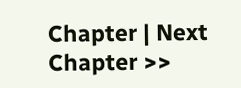Chapter | Next Chapter >>